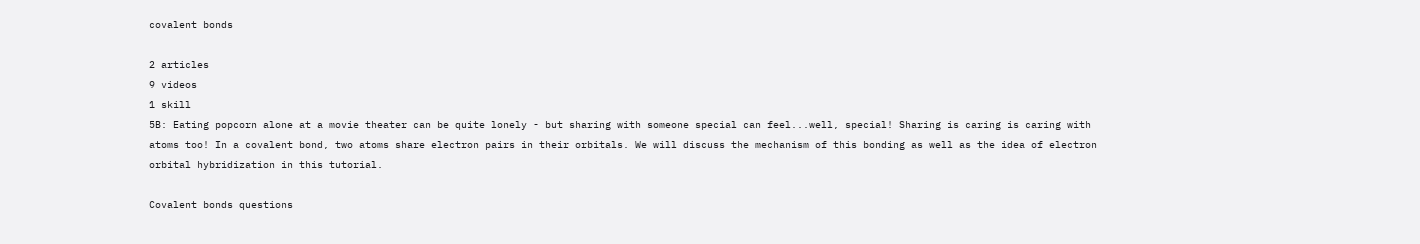covalent bonds

2 articles
9 videos
1 skill
5B: Eating popcorn alone at a movie theater can be quite lonely - but sharing with someone special can feel...well, special! Sharing is caring is caring with atoms too! In a covalent bond, two atoms share electron pairs in their orbitals. We will discuss the mechanism of this bonding as well as the idea of electron orbital hybridization in this tutorial.

Covalent bonds questions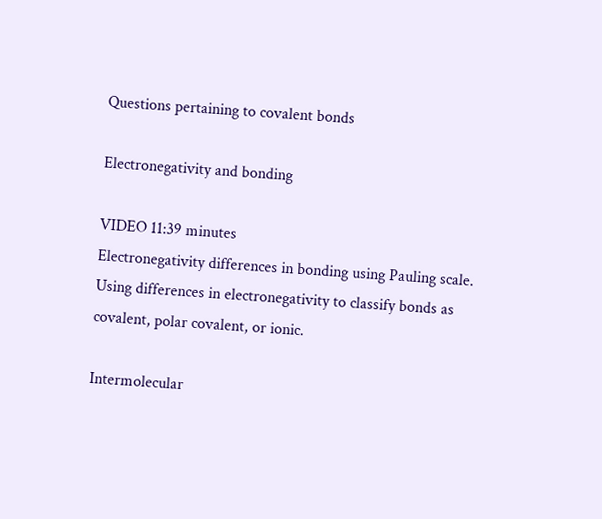Questions pertaining to covalent bonds

Electronegativity and bonding

VIDEO 11:39 minutes
Electronegativity differences in bonding using Pauling scale. Using differences in electronegativity to classify bonds as covalent, polar covalent, or ionic.

Intermolecular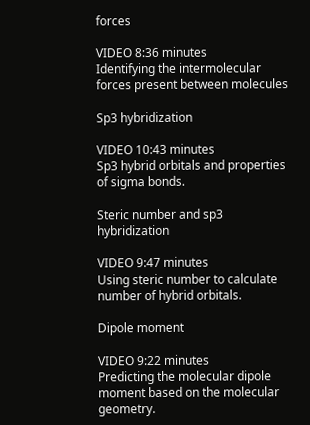forces

VIDEO 8:36 minutes
Identifying the intermolecular forces present between molecules

Sp3 hybridization

VIDEO 10:43 minutes
Sp3 hybrid orbitals and properties of sigma bonds.

Steric number and sp3 hybridization

VIDEO 9:47 minutes
Using steric number to calculate number of hybrid orbitals.

Dipole moment

VIDEO 9:22 minutes
Predicting the molecular dipole moment based on the molecular geometry.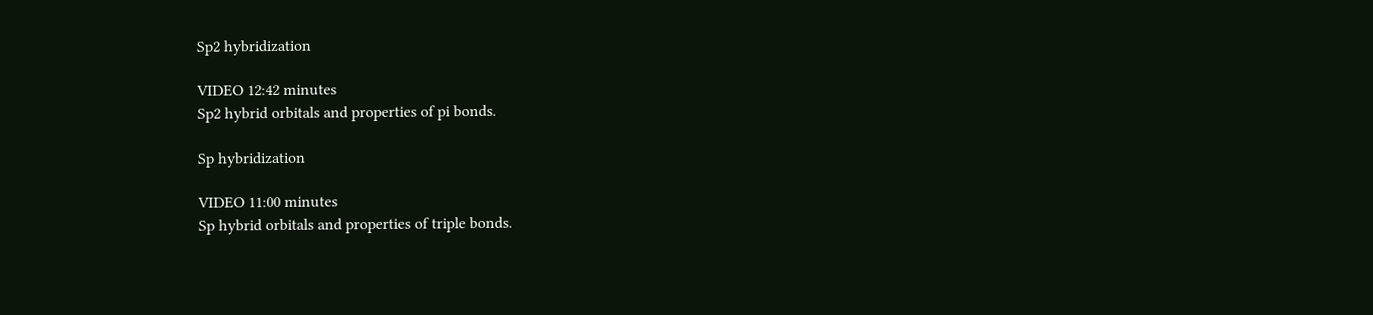Sp2 hybridization

VIDEO 12:42 minutes
Sp2 hybrid orbitals and properties of pi bonds.

Sp hybridization

VIDEO 11:00 minutes
Sp hybrid orbitals and properties of triple bonds.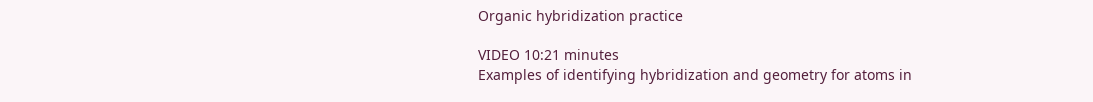Organic hybridization practice

VIDEO 10:21 minutes
Examples of identifying hybridization and geometry for atoms in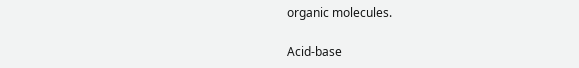organic molecules.

Acid-base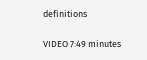definitions

VIDEO 7:49 minutes